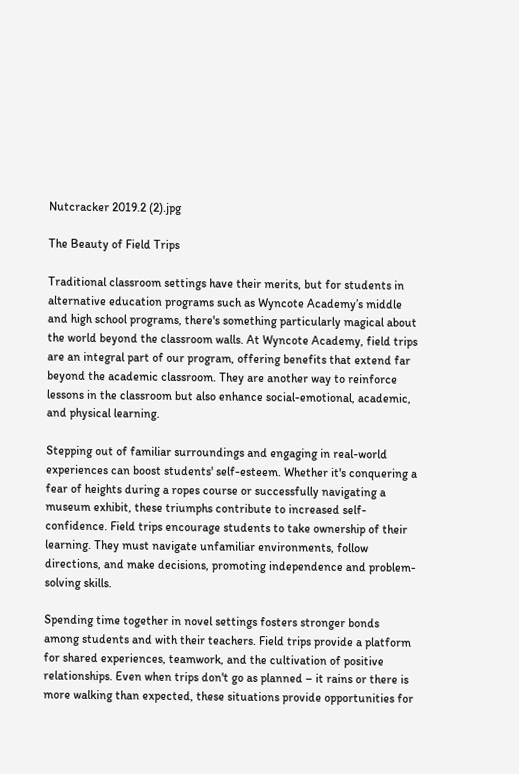Nutcracker 2019.2 (2).jpg

The Beauty of Field Trips

Traditional classroom settings have their merits, but for students in alternative education programs such as Wyncote Academy’s middle and high school programs, there's something particularly magical about the world beyond the classroom walls. At Wyncote Academy, field trips are an integral part of our program, offering benefits that extend far beyond the academic classroom. They are another way to reinforce lessons in the classroom but also enhance social-emotional, academic, and physical learning.

Stepping out of familiar surroundings and engaging in real-world experiences can boost students' self-esteem. Whether it's conquering a fear of heights during a ropes course or successfully navigating a museum exhibit, these triumphs contribute to increased self-confidence. Field trips encourage students to take ownership of their learning. They must navigate unfamiliar environments, follow directions, and make decisions, promoting independence and problem-solving skills.

Spending time together in novel settings fosters stronger bonds among students and with their teachers. Field trips provide a platform for shared experiences, teamwork, and the cultivation of positive relationships. Even when trips don't go as planned – it rains or there is more walking than expected, these situations provide opportunities for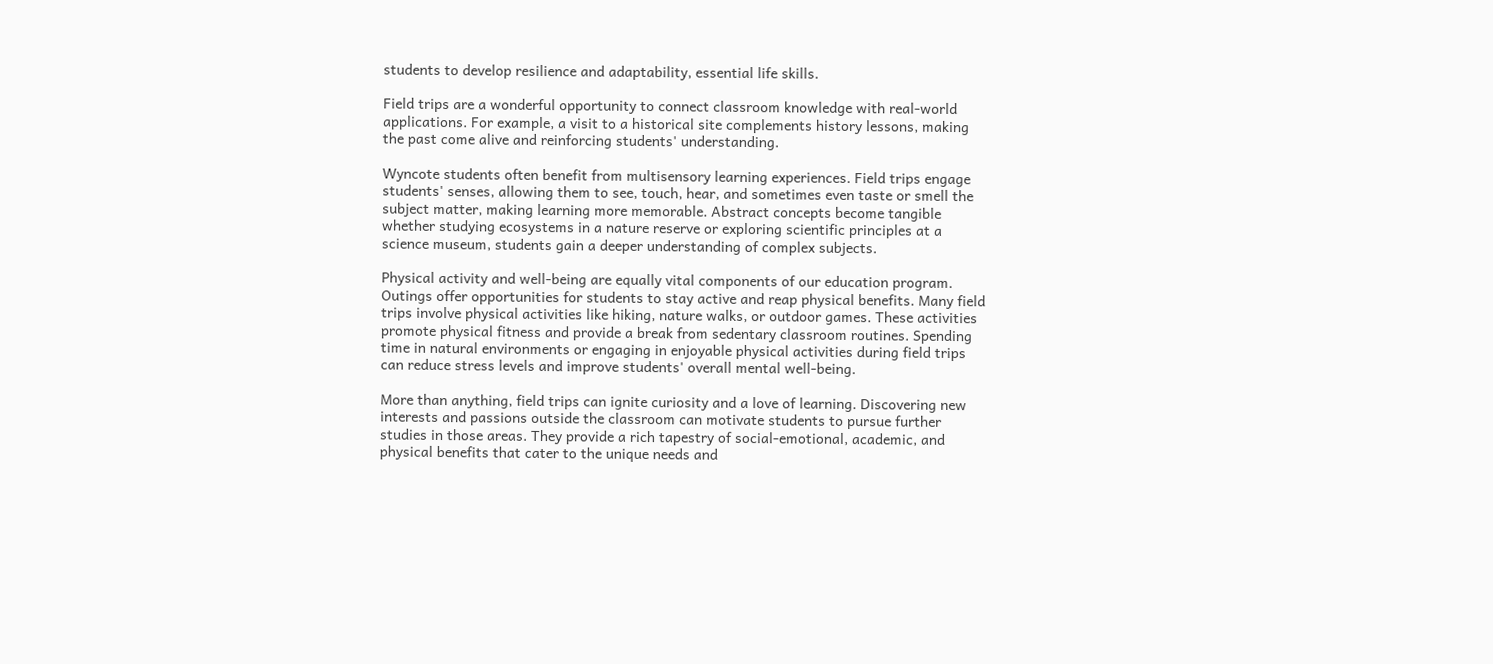students to develop resilience and adaptability, essential life skills.

Field trips are a wonderful opportunity to connect classroom knowledge with real-world applications. For example, a visit to a historical site complements history lessons, making the past come alive and reinforcing students' understanding.

Wyncote students often benefit from multisensory learning experiences. Field trips engage students' senses, allowing them to see, touch, hear, and sometimes even taste or smell the subject matter, making learning more memorable. Abstract concepts become tangible whether studying ecosystems in a nature reserve or exploring scientific principles at a science museum, students gain a deeper understanding of complex subjects.

Physical activity and well-being are equally vital components of our education program. Outings offer opportunities for students to stay active and reap physical benefits. Many field trips involve physical activities like hiking, nature walks, or outdoor games. These activities promote physical fitness and provide a break from sedentary classroom routines. Spending time in natural environments or engaging in enjoyable physical activities during field trips can reduce stress levels and improve students' overall mental well-being.

More than anything, field trips can ignite curiosity and a love of learning. Discovering new interests and passions outside the classroom can motivate students to pursue further studies in those areas. They provide a rich tapestry of social-emotional, academic, and physical benefits that cater to the unique needs and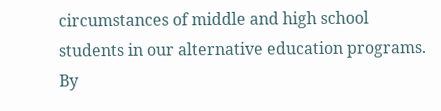circumstances of middle and high school students in our alternative education programs. By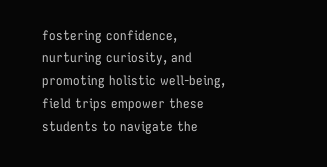fostering confidence, nurturing curiosity, and promoting holistic well-being, field trips empower these students to navigate the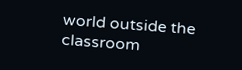world outside the classroom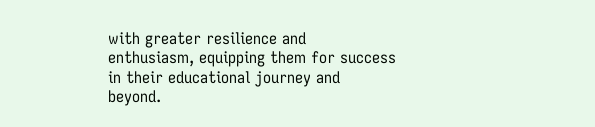with greater resilience and enthusiasm, equipping them for success in their educational journey and beyond.